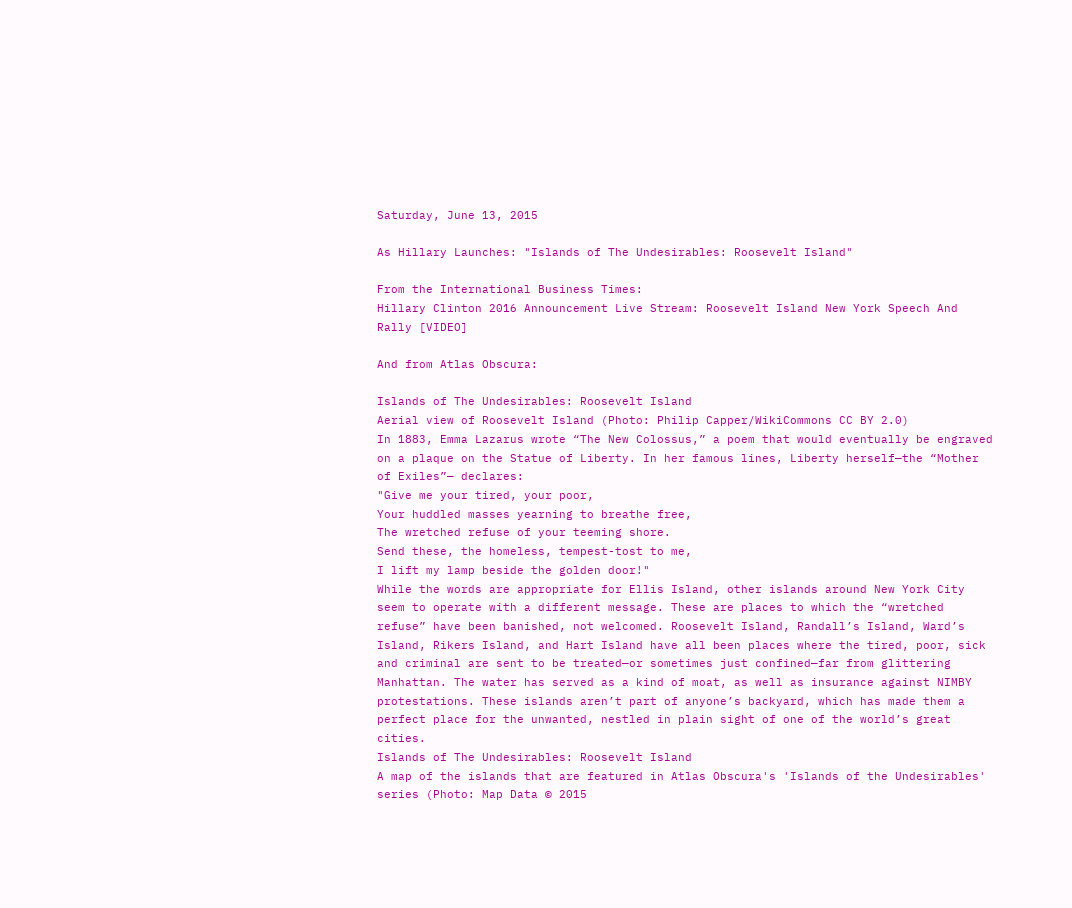Saturday, June 13, 2015

As Hillary Launches: "Islands of The Undesirables: Roosevelt Island"

From the International Business Times:
Hillary Clinton 2016 Announcement Live Stream: Roosevelt Island New York Speech And Rally [VIDEO]

And from Atlas Obscura:

Islands of The Undesirables: Roosevelt Island
Aerial view of Roosevelt Island (Photo: Philip Capper/WikiCommons CC BY 2.0)
In 1883, Emma Lazarus wrote “The New Colossus,” a poem that would eventually be engraved on a plaque on the Statue of Liberty. In her famous lines, Liberty herself—the “Mother of Exiles”— declares:
"Give me your tired, your poor,
Your huddled masses yearning to breathe free,
The wretched refuse of your teeming shore.
Send these, the homeless, tempest-tost to me,
I lift my lamp beside the golden door!"
While the words are appropriate for Ellis Island, other islands around New York City seem to operate with a different message. These are places to which the “wretched refuse” have been banished, not welcomed. Roosevelt Island, Randall’s Island, Ward’s Island, Rikers Island, and Hart Island have all been places where the tired, poor, sick and criminal are sent to be treated—or sometimes just confined—far from glittering Manhattan. The water has served as a kind of moat, as well as insurance against NIMBY protestations. These islands aren’t part of anyone’s backyard, which has made them a perfect place for the unwanted, nestled in plain sight of one of the world’s great cities.
Islands of The Undesirables: Roosevelt Island
A map of the islands that are featured in Atlas Obscura's 'Islands of the Undesirables' series (Photo: Map Data © 2015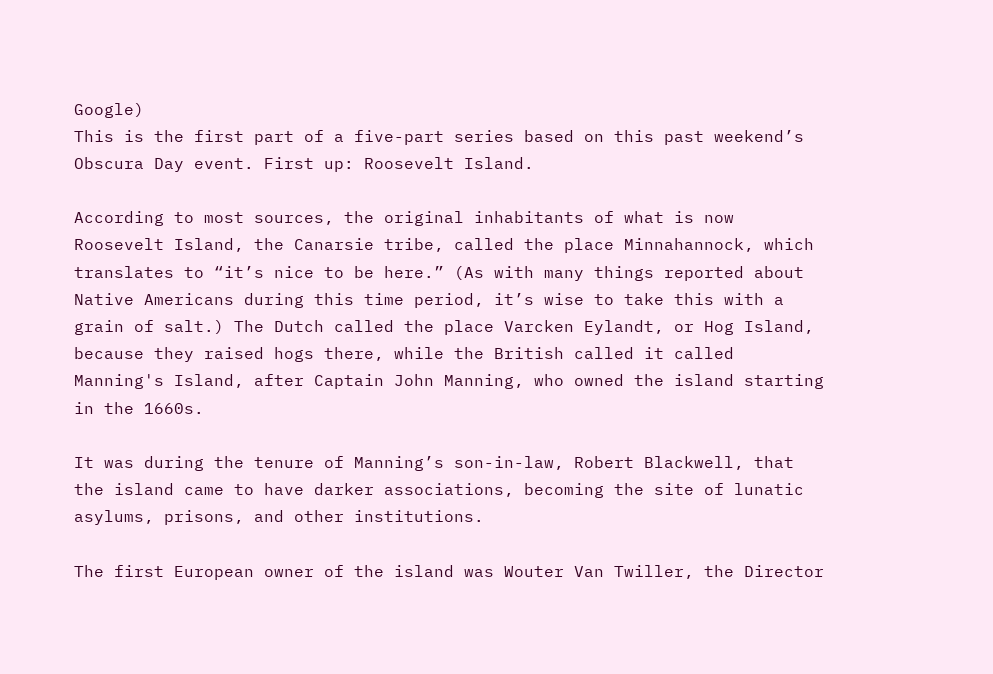Google)
This is the first part of a five-part series based on this past weekend’s Obscura Day event. First up: Roosevelt Island.

According to most sources, the original inhabitants of what is now Roosevelt Island, the Canarsie tribe, called the place Minnahannock, which translates to “it’s nice to be here.” (As with many things reported about Native Americans during this time period, it’s wise to take this with a grain of salt.) The Dutch called the place Varcken Eylandt, or Hog Island, because they raised hogs there, while the British called it called Manning's Island, after Captain John Manning, who owned the island starting in the 1660s.

It was during the tenure of Manning’s son-in-law, Robert Blackwell, that the island came to have darker associations, becoming the site of lunatic asylums, prisons, and other institutions.

The first European owner of the island was Wouter Van Twiller, the Director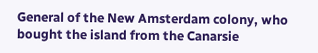General of the New Amsterdam colony, who bought the island from the Canarsie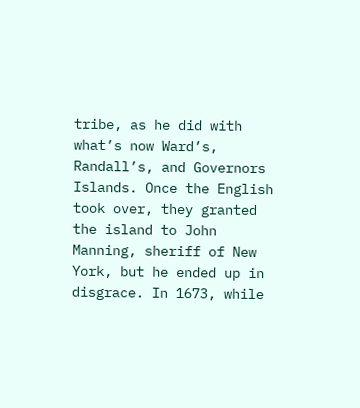tribe, as he did with what’s now Ward’s, Randall’s, and Governors Islands. Once the English took over, they granted the island to John Manning, sheriff of New York, but he ended up in disgrace. In 1673, while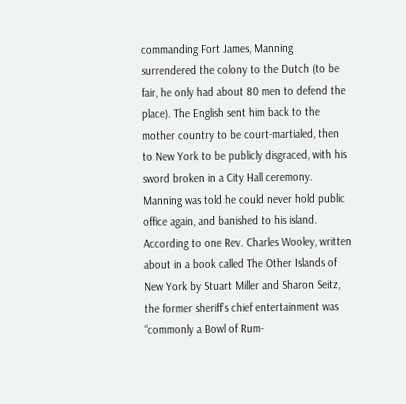commanding Fort James, Manning surrendered the colony to the Dutch (to be fair, he only had about 80 men to defend the place). The English sent him back to the mother country to be court-martialed, then to New York to be publicly disgraced, with his sword broken in a City Hall ceremony. Manning was told he could never hold public office again, and banished to his island. According to one Rev. Charles Wooley, written about in a book called The Other Islands of New York by Stuart Miller and Sharon Seitz,  the former sheriff’s chief entertainment was “commonly a Bowl of Rum-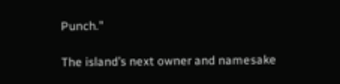Punch."

The island’s next owner and namesake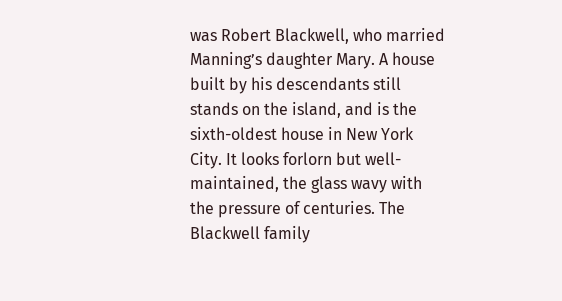was Robert Blackwell, who married Manning’s daughter Mary. A house built by his descendants still stands on the island, and is the sixth-oldest house in New York City. It looks forlorn but well-maintained, the glass wavy with the pressure of centuries. The Blackwell family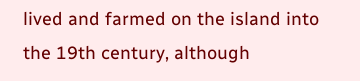lived and farmed on the island into the 19th century, although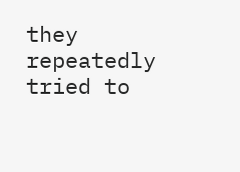they repeatedly tried to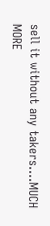sell it without any takers....MUCH MORE